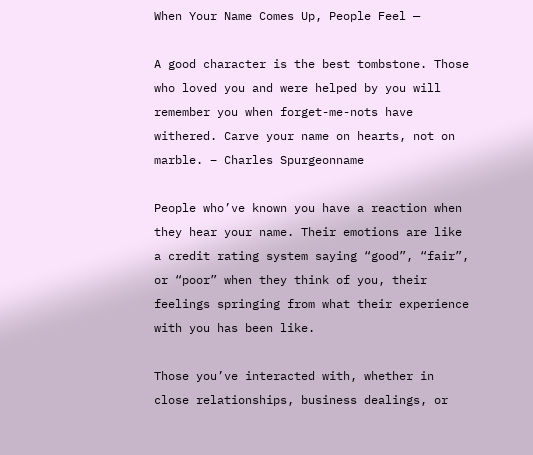When Your Name Comes Up, People Feel —

A good character is the best tombstone. Those who loved you and were helped by you will remember you when forget-me-nots have withered. Carve your name on hearts, not on marble. – Charles Spurgeonname

People who’ve known you have a reaction when they hear your name. Their emotions are like a credit rating system saying “good”, “fair”, or “poor” when they think of you, their feelings springing from what their experience with you has been like.

Those you’ve interacted with, whether in close relationships, business dealings, or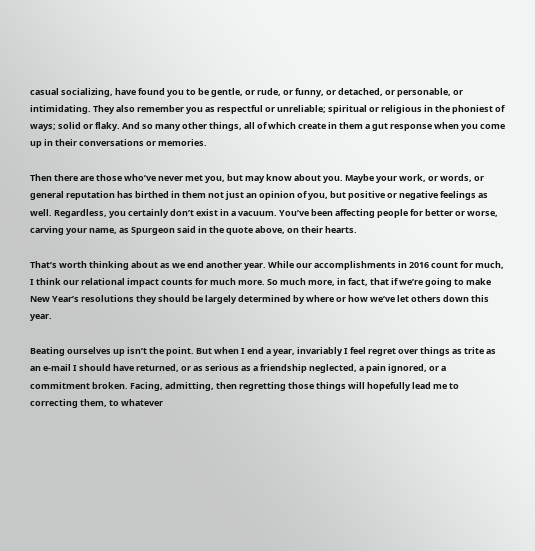casual socializing, have found you to be gentle, or rude, or funny, or detached, or personable, or intimidating. They also remember you as respectful or unreliable; spiritual or religious in the phoniest of ways; solid or flaky. And so many other things, all of which create in them a gut response when you come up in their conversations or memories.

Then there are those who’ve never met you, but may know about you. Maybe your work, or words, or general reputation has birthed in them not just an opinion of you, but positive or negative feelings as well. Regardless, you certainly don’t exist in a vacuum. You’ve been affecting people for better or worse, carving your name, as Spurgeon said in the quote above, on their hearts.

That’s worth thinking about as we end another year. While our accomplishments in 2016 count for much, I think our relational impact counts for much more. So much more, in fact, that if we’re going to make New Year’s resolutions they should be largely determined by where or how we’ve let others down this year.

Beating ourselves up isn’t the point. But when I end a year, invariably I feel regret over things as trite as an e-mail I should have returned, or as serious as a friendship neglected, a pain ignored, or a commitment broken. Facing, admitting, then regretting those things will hopefully lead me to correcting them, to whatever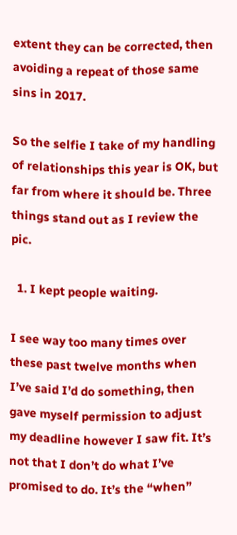extent they can be corrected, then avoiding a repeat of those same sins in 2017.

So the selfie I take of my handling of relationships this year is OK, but far from where it should be. Three things stand out as I review the pic.

  1. I kept people waiting.

I see way too many times over these past twelve months when I’ve said I’d do something, then gave myself permission to adjust my deadline however I saw fit. It’s not that I don’t do what I’ve promised to do. It’s the “when”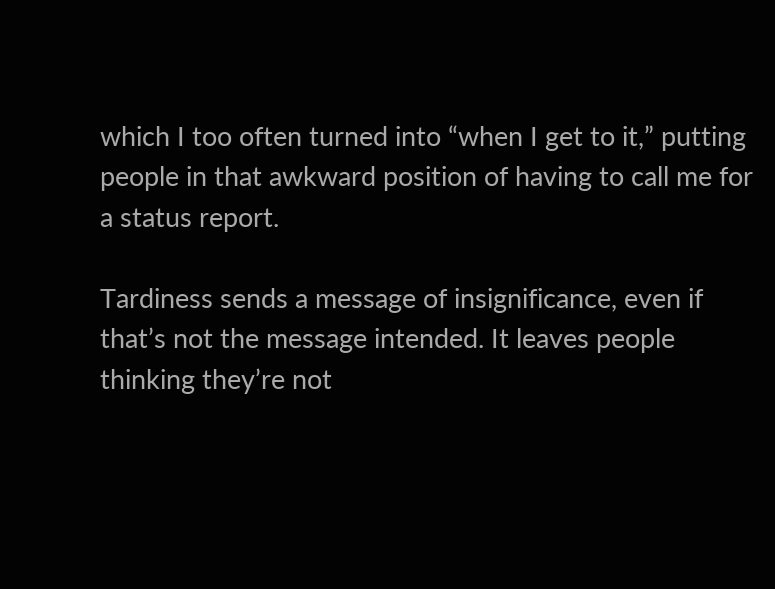which I too often turned into “when I get to it,” putting people in that awkward position of having to call me for a status report.

Tardiness sends a message of insignificance, even if that’s not the message intended. It leaves people thinking they’re not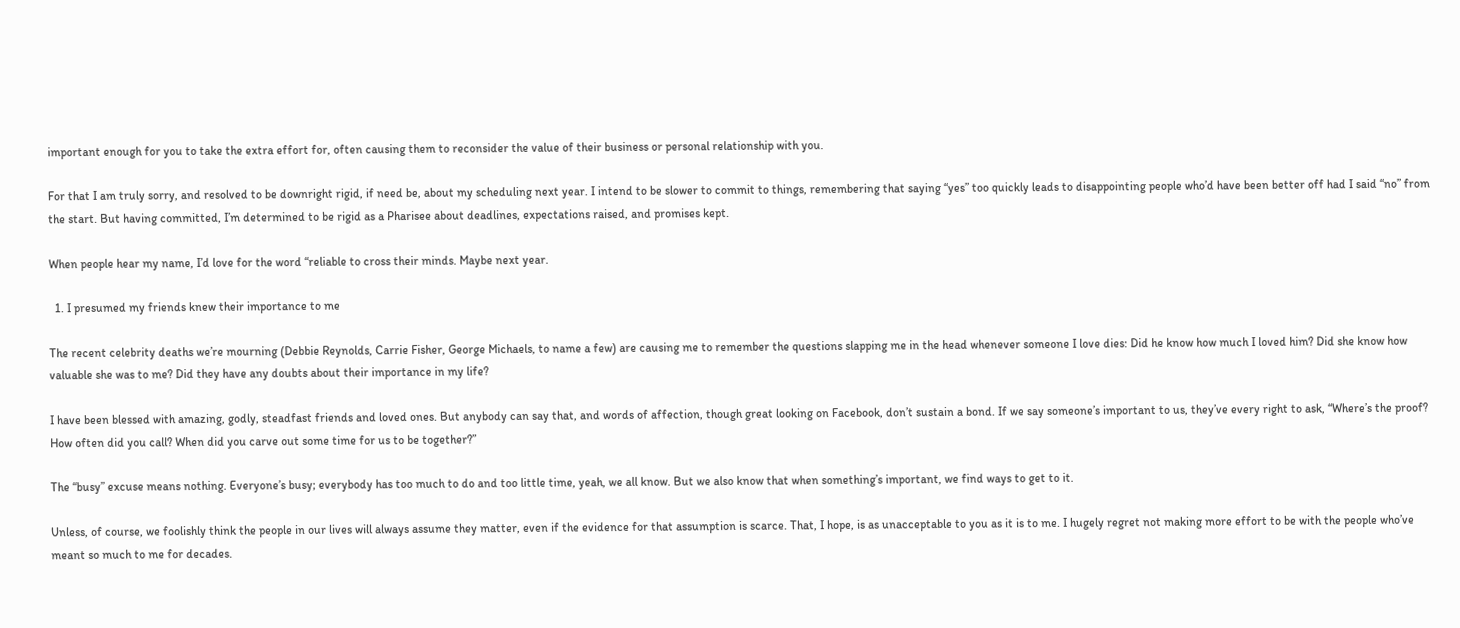important enough for you to take the extra effort for, often causing them to reconsider the value of their business or personal relationship with you.

For that I am truly sorry, and resolved to be downright rigid, if need be, about my scheduling next year. I intend to be slower to commit to things, remembering that saying “yes” too quickly leads to disappointing people who’d have been better off had I said “no” from the start. But having committed, I’m determined to be rigid as a Pharisee about deadlines, expectations raised, and promises kept.

When people hear my name, I’d love for the word “reliable to cross their minds. Maybe next year.

  1. I presumed my friends knew their importance to me

The recent celebrity deaths we’re mourning (Debbie Reynolds, Carrie Fisher, George Michaels, to name a few) are causing me to remember the questions slapping me in the head whenever someone I love dies: Did he know how much I loved him? Did she know how valuable she was to me? Did they have any doubts about their importance in my life?

I have been blessed with amazing, godly, steadfast friends and loved ones. But anybody can say that, and words of affection, though great looking on Facebook, don’t sustain a bond. If we say someone’s important to us, they’ve every right to ask, “Where’s the proof? How often did you call? When did you carve out some time for us to be together?”

The “busy” excuse means nothing. Everyone’s busy; everybody has too much to do and too little time, yeah, we all know. But we also know that when something’s important, we find ways to get to it.

Unless, of course, we foolishly think the people in our lives will always assume they matter, even if the evidence for that assumption is scarce. That, I hope, is as unacceptable to you as it is to me. I hugely regret not making more effort to be with the people who’ve meant so much to me for decades.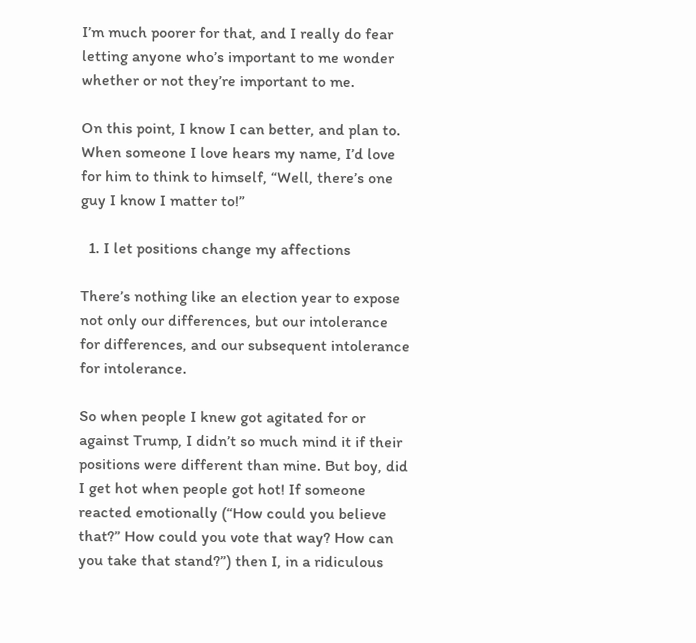I’m much poorer for that, and I really do fear letting anyone who’s important to me wonder whether or not they’re important to me.

On this point, I know I can better, and plan to. When someone I love hears my name, I’d love for him to think to himself, “Well, there’s one guy I know I matter to!”

  1. I let positions change my affections

There’s nothing like an election year to expose not only our differences, but our intolerance for differences, and our subsequent intolerance for intolerance.

So when people I knew got agitated for or against Trump, I didn’t so much mind it if their positions were different than mine. But boy, did I get hot when people got hot! If someone reacted emotionally (“How could you believe that?” How could you vote that way? How can you take that stand?”) then I, in a ridiculous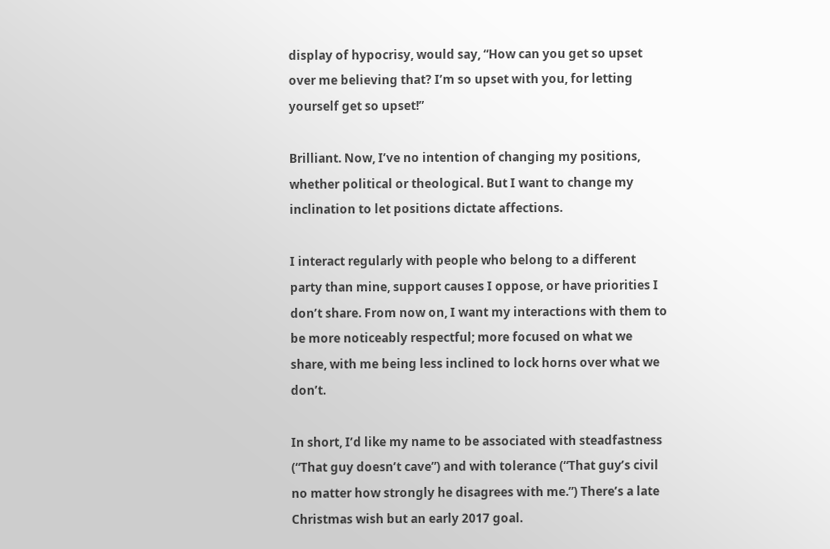display of hypocrisy, would say, “How can you get so upset over me believing that? I’m so upset with you, for letting yourself get so upset!”

Brilliant. Now, I’ve no intention of changing my positions, whether political or theological. But I want to change my inclination to let positions dictate affections.

I interact regularly with people who belong to a different party than mine, support causes I oppose, or have priorities I don’t share. From now on, I want my interactions with them to be more noticeably respectful; more focused on what we share, with me being less inclined to lock horns over what we don’t.

In short, I’d like my name to be associated with steadfastness (“That guy doesn’t cave”) and with tolerance (“That guy’s civil no matter how strongly he disagrees with me.”) There’s a late Christmas wish but an early 2017 goal.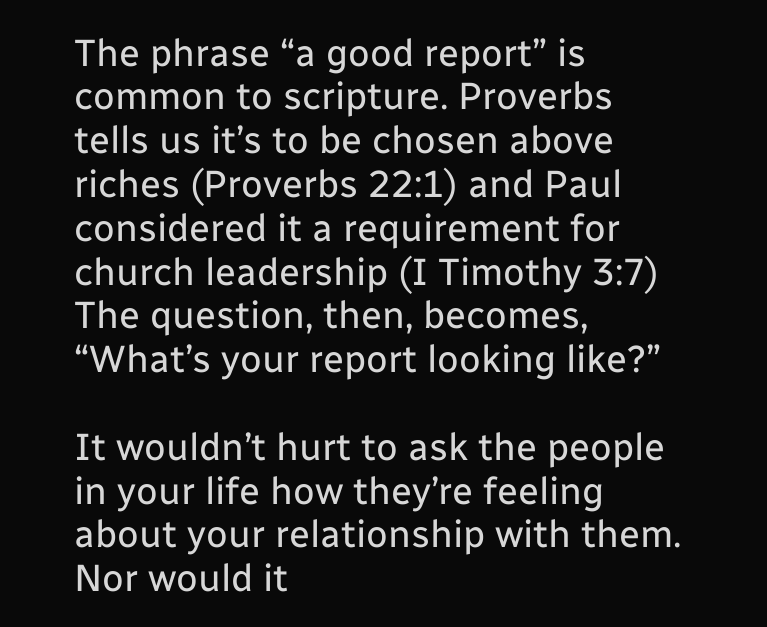The phrase “a good report” is common to scripture. Proverbs tells us it’s to be chosen above riches (Proverbs 22:1) and Paul considered it a requirement for church leadership (I Timothy 3:7) The question, then, becomes, “What’s your report looking like?”

It wouldn’t hurt to ask the people in your life how they’re feeling about your relationship with them. Nor would it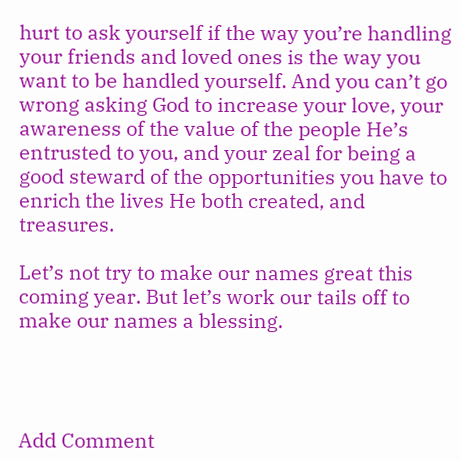hurt to ask yourself if the way you’re handling your friends and loved ones is the way you want to be handled yourself. And you can’t go wrong asking God to increase your love, your awareness of the value of the people He’s entrusted to you, and your zeal for being a good steward of the opportunities you have to enrich the lives He both created, and treasures.

Let’s not try to make our names great this coming year. But let’s work our tails off to make our names a blessing.




Add Comment